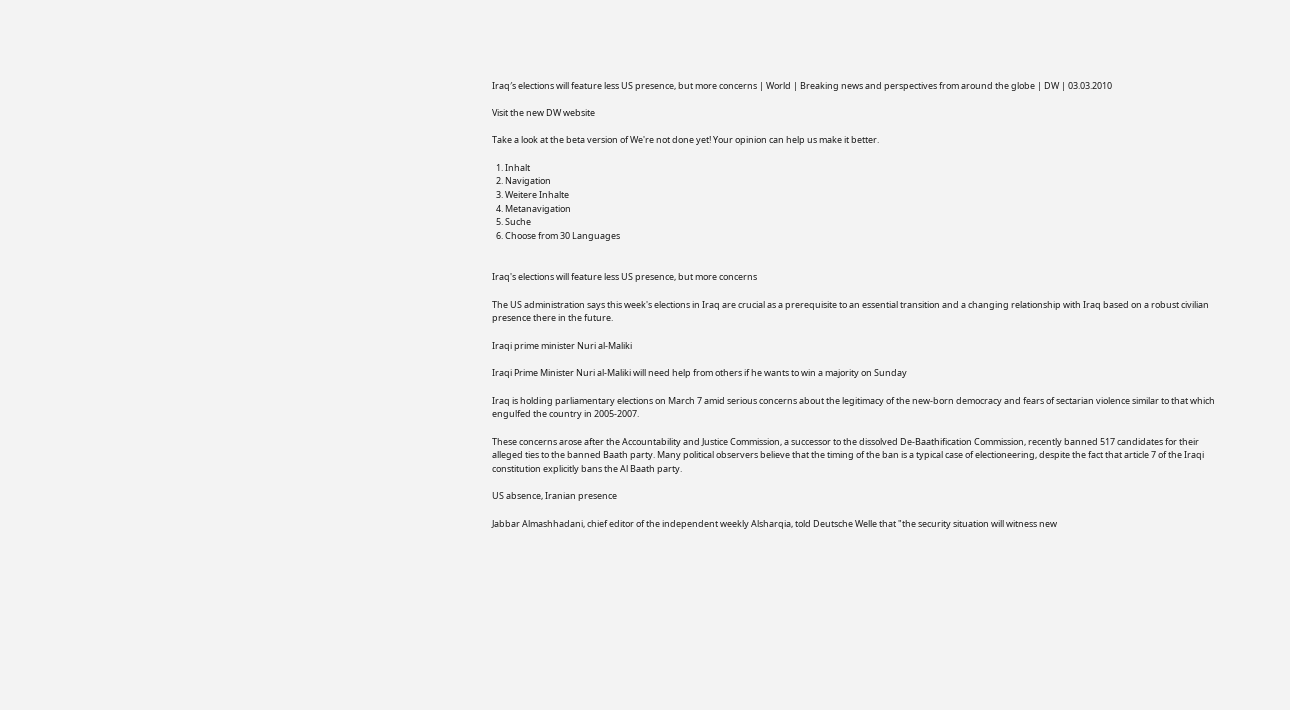Iraq′s elections will feature less US presence, but more concerns | World | Breaking news and perspectives from around the globe | DW | 03.03.2010

Visit the new DW website

Take a look at the beta version of We're not done yet! Your opinion can help us make it better.

  1. Inhalt
  2. Navigation
  3. Weitere Inhalte
  4. Metanavigation
  5. Suche
  6. Choose from 30 Languages


Iraq's elections will feature less US presence, but more concerns

The US administration says this week's elections in Iraq are crucial as a prerequisite to an essential transition and a changing relationship with Iraq based on a robust civilian presence there in the future.

Iraqi prime minister Nuri al-Maliki

Iraqi Prime Minister Nuri al-Maliki will need help from others if he wants to win a majority on Sunday

Iraq is holding parliamentary elections on March 7 amid serious concerns about the legitimacy of the new-born democracy and fears of sectarian violence similar to that which engulfed the country in 2005-2007.

These concerns arose after the Accountability and Justice Commission, a successor to the dissolved De-Baathification Commission, recently banned 517 candidates for their alleged ties to the banned Baath party. Many political observers believe that the timing of the ban is a typical case of electioneering, despite the fact that article 7 of the Iraqi constitution explicitly bans the Al Baath party.

US absence, Iranian presence

Jabbar Almashhadani, chief editor of the independent weekly Alsharqia, told Deutsche Welle that "the security situation will witness new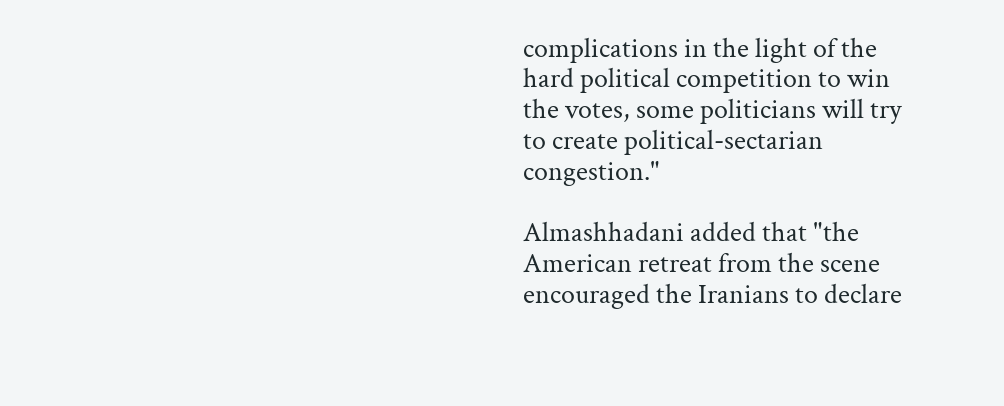complications in the light of the hard political competition to win the votes, some politicians will try to create political-sectarian congestion."

Almashhadani added that "the American retreat from the scene encouraged the Iranians to declare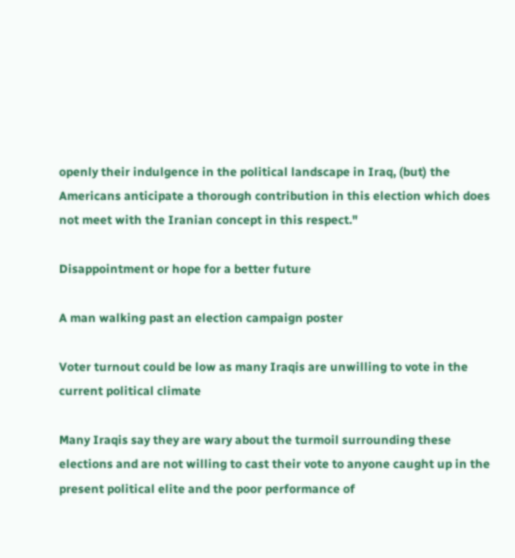openly their indulgence in the political landscape in Iraq, (but) the Americans anticipate a thorough contribution in this election which does not meet with the Iranian concept in this respect."

Disappointment or hope for a better future

A man walking past an election campaign poster

Voter turnout could be low as many Iraqis are unwilling to vote in the current political climate

Many Iraqis say they are wary about the turmoil surrounding these elections and are not willing to cast their vote to anyone caught up in the present political elite and the poor performance of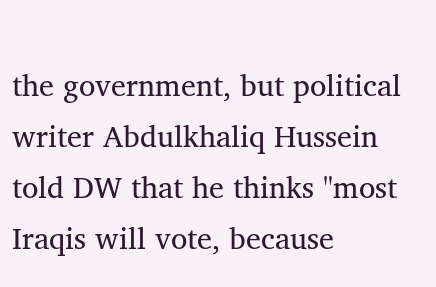the government, but political writer Abdulkhaliq Hussein told DW that he thinks "most Iraqis will vote, because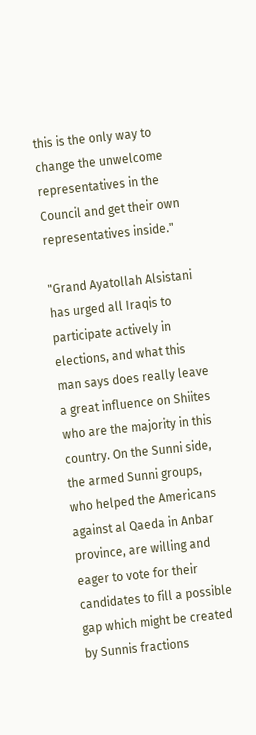this is the only way to change the unwelcome representatives in the Council and get their own representatives inside."

"Grand Ayatollah Alsistani has urged all Iraqis to participate actively in elections, and what this man says does really leave a great influence on Shiites who are the majority in this country. On the Sunni side, the armed Sunni groups, who helped the Americans against al Qaeda in Anbar province, are willing and eager to vote for their candidates to fill a possible gap which might be created by Sunnis fractions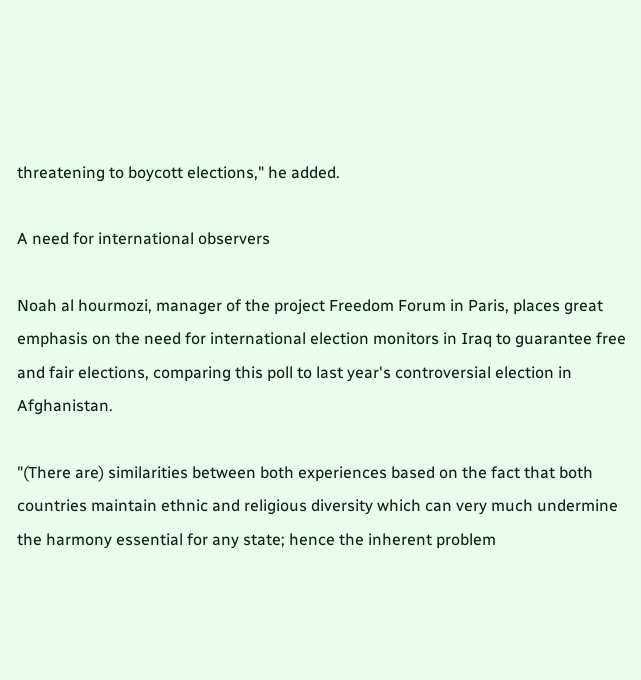threatening to boycott elections," he added.

A need for international observers

Noah al hourmozi, manager of the project Freedom Forum in Paris, places great emphasis on the need for international election monitors in Iraq to guarantee free and fair elections, comparing this poll to last year's controversial election in Afghanistan.

"(There are) similarities between both experiences based on the fact that both countries maintain ethnic and religious diversity which can very much undermine the harmony essential for any state; hence the inherent problem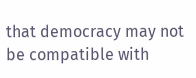that democracy may not be compatible with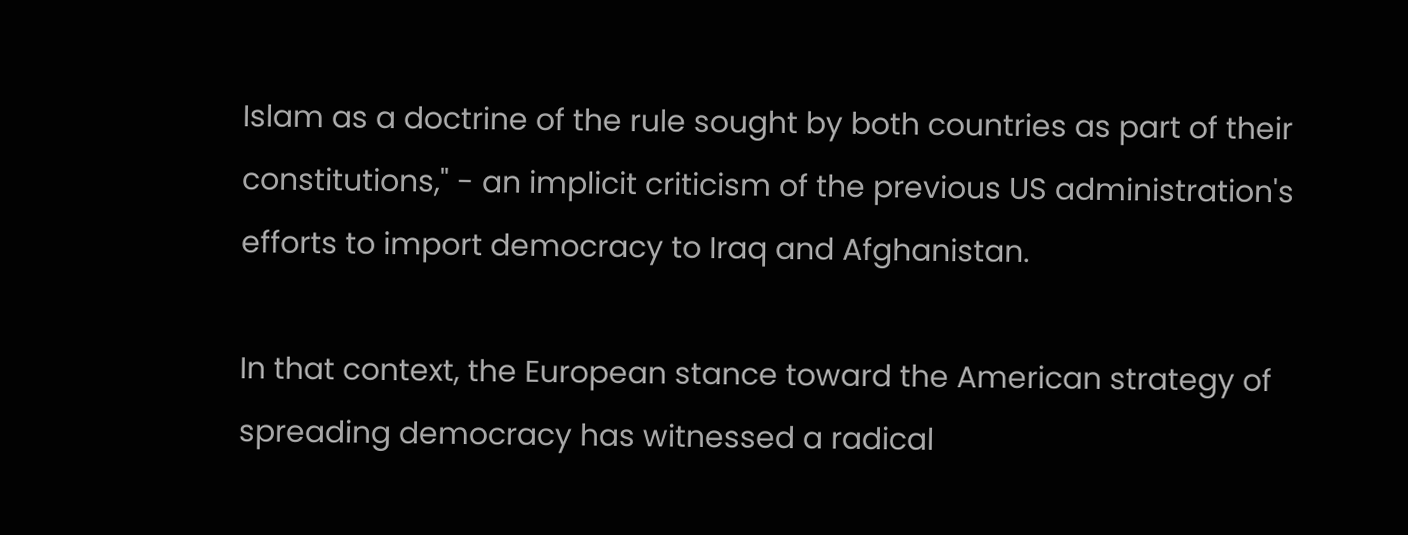Islam as a doctrine of the rule sought by both countries as part of their constitutions," - an implicit criticism of the previous US administration's efforts to import democracy to Iraq and Afghanistan.

In that context, the European stance toward the American strategy of spreading democracy has witnessed a radical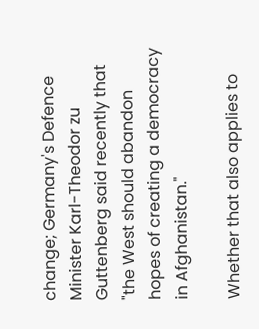change; Germany's Defence Minister Karl-Theodor zu Guttenberg said recently that "the West should abandon hopes of creating a democracy in Afghanistan."

Whether that also applies to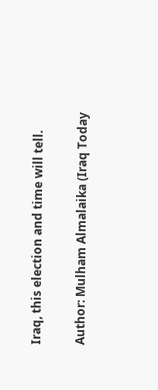Iraq, this election and time will tell.

Author: Mulham Almalaika (Iraq Today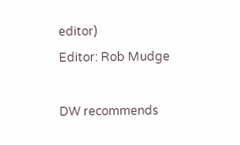editor)
Editor: Rob Mudge

DW recommends